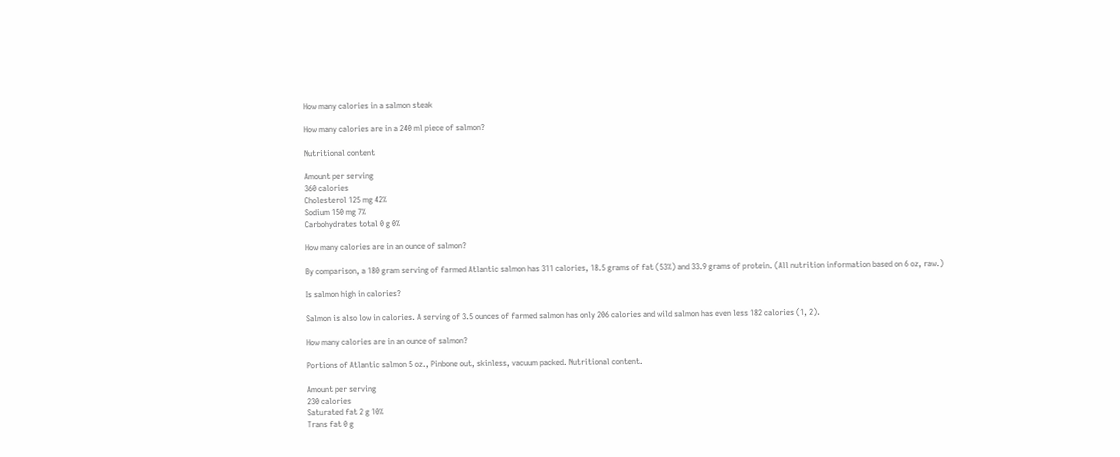How many calories in a salmon steak

How many calories are in a 240 ml piece of salmon?

Nutritional content

Amount per serving
360 calories
Cholesterol 125 mg 42%
Sodium 150 mg 7%
Carbohydrates total 0 g 0%

How many calories are in an ounce of salmon?

By comparison, a 180 gram serving of farmed Atlantic salmon has 311 calories, 18.5 grams of fat (53%) and 33.9 grams of protein. (All nutrition information based on 6 oz, raw.)

Is salmon high in calories?

Salmon is also low in calories. A serving of 3.5 ounces of farmed salmon has only 206 calories and wild salmon has even less 182 calories (1, 2).

How many calories are in an ounce of salmon?

Portions of Atlantic salmon 5 oz., Pinbone out, skinless, vacuum packed. Nutritional content.

Amount per serving
230 calories
Saturated fat 2 g 10%
Trans fat 0 g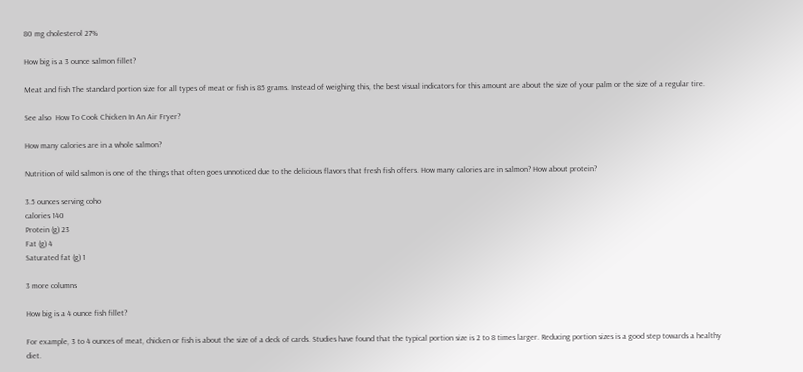80 mg cholesterol 27%

How big is a 3 ounce salmon fillet?

Meat and fish The standard portion size for all types of meat or fish is 85 grams. Instead of weighing this, the best visual indicators for this amount are about the size of your palm or the size of a regular tire.

See also  How To Cook Chicken In An Air Fryer?

How many calories are in a whole salmon?

Nutrition of wild salmon is one of the things that often goes unnoticed due to the delicious flavors that fresh fish offers. How many calories are in salmon? How about protein?

3.5 ounces serving coho
calories 140
Protein (g) 23
Fat (g) 4
Saturated fat (g) 1

3 more columns

How big is a 4 ounce fish fillet?

For example, 3 to 4 ounces of meat, chicken or fish is about the size of a deck of cards. Studies have found that the typical portion size is 2 to 8 times larger. Reducing portion sizes is a good step towards a healthy diet.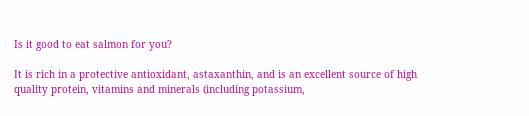Is it good to eat salmon for you?

It is rich in a protective antioxidant, astaxanthin, and is an excellent source of high quality protein, vitamins and minerals (including potassium,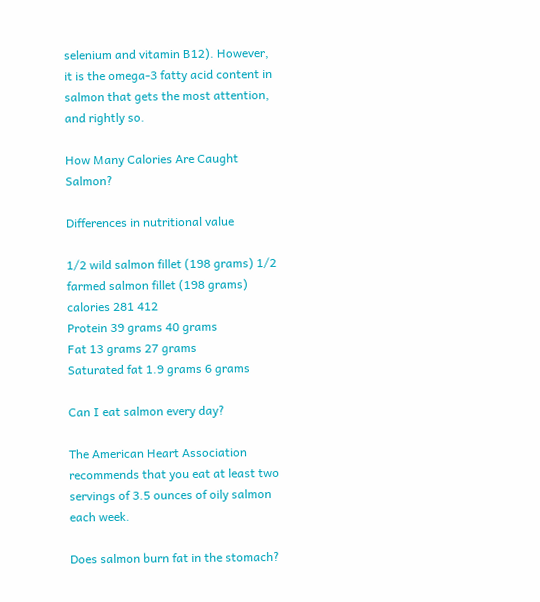selenium and vitamin B12). However, it is the omega-3 fatty acid content in salmon that gets the most attention, and rightly so.

How Many Calories Are Caught Salmon?

Differences in nutritional value

1/2 wild salmon fillet (198 grams) 1/2 farmed salmon fillet (198 grams)
calories 281 412
Protein 39 grams 40 grams
Fat 13 grams 27 grams
Saturated fat 1.9 grams 6 grams

Can I eat salmon every day?

The American Heart Association recommends that you eat at least two servings of 3.5 ounces of oily salmon each week.

Does salmon burn fat in the stomach?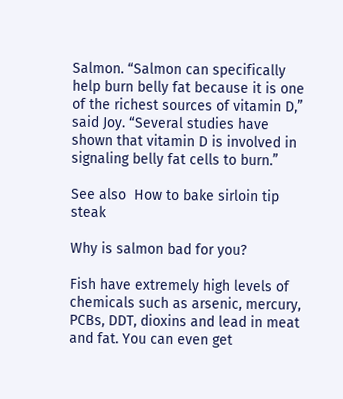Salmon. “Salmon can specifically help burn belly fat because it is one of the richest sources of vitamin D,” said Joy. “Several studies have shown that vitamin D is involved in signaling belly fat cells to burn.”

See also  How to bake sirloin tip steak

Why is salmon bad for you?

Fish have extremely high levels of chemicals such as arsenic, mercury, PCBs, DDT, dioxins and lead in meat and fat. You can even get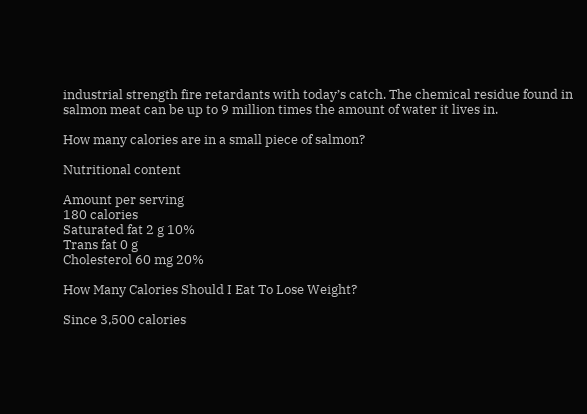industrial strength fire retardants with today’s catch. The chemical residue found in salmon meat can be up to 9 million times the amount of water it lives in.

How many calories are in a small piece of salmon?

Nutritional content

Amount per serving
180 calories
Saturated fat 2 g 10%
Trans fat 0 g
Cholesterol 60 mg 20%

How Many Calories Should I Eat To Lose Weight?

Since 3,500 calories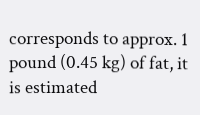corresponds to approx. 1 pound (0.45 kg) of fat, it is estimated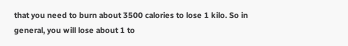that you need to burn about 3500 calories to lose 1 kilo. So in general, you will lose about 1 to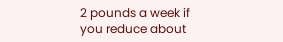2 pounds a week if you reduce about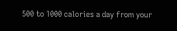500 to 1000 calories a day from your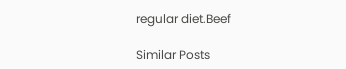regular diet.Beef

Similar Posts